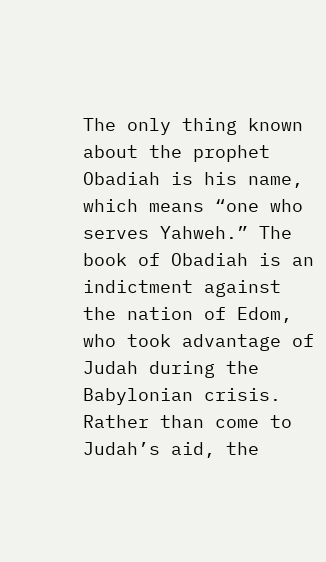The only thing known about the prophet Obadiah is his name, which means “one who serves Yahweh.” The book of Obadiah is an indictment against the nation of Edom, who took advantage of Judah during the Babylonian crisis. Rather than come to Judah’s aid, the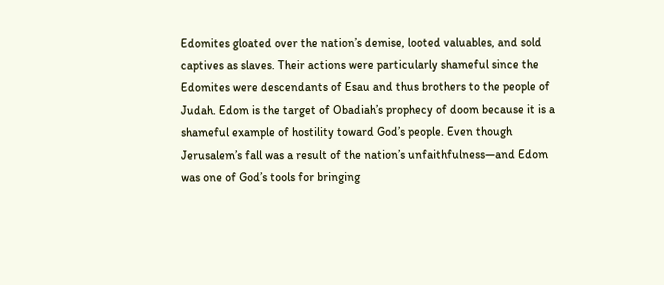Edomites gloated over the nation’s demise, looted valuables, and sold captives as slaves. Their actions were particularly shameful since the Edomites were descendants of Esau and thus brothers to the people of Judah. Edom is the target of Obadiah’s prophecy of doom because it is a shameful example of hostility toward God’s people. Even though Jerusalem’s fall was a result of the nation’s unfaithfulness—and Edom was one of God’s tools for bringing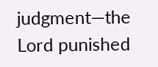judgment—the Lord punished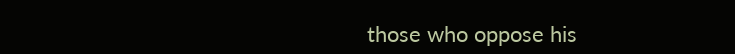those who oppose his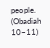people. (Obadiah 10–11)